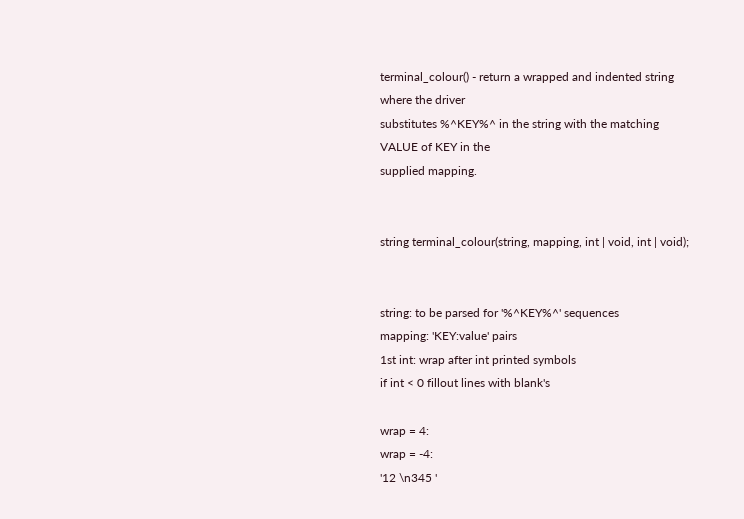terminal_colour() - return a wrapped and indented string where the driver
substitutes %^KEY%^ in the string with the matching VALUE of KEY in the
supplied mapping.


string terminal_colour(string, mapping, int | void, int | void);


string: to be parsed for '%^KEY%^' sequences
mapping: 'KEY:value' pairs
1st int: wrap after int printed symbols
if int < 0 fillout lines with blank's

wrap = 4:
wrap = -4:
'12 \n345 '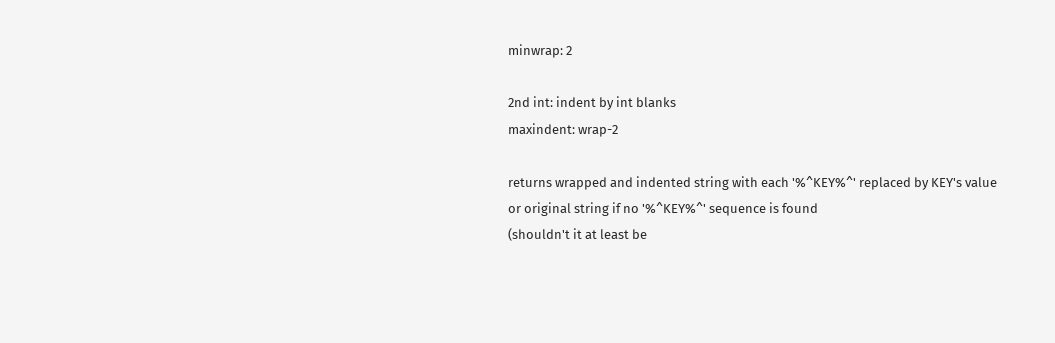minwrap: 2

2nd int: indent by int blanks
maxindent: wrap-2

returns wrapped and indented string with each '%^KEY%^' replaced by KEY's value
or original string if no '%^KEY%^' sequence is found
(shouldn't it at least be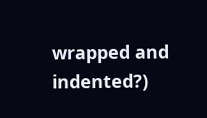wrapped and indented?)